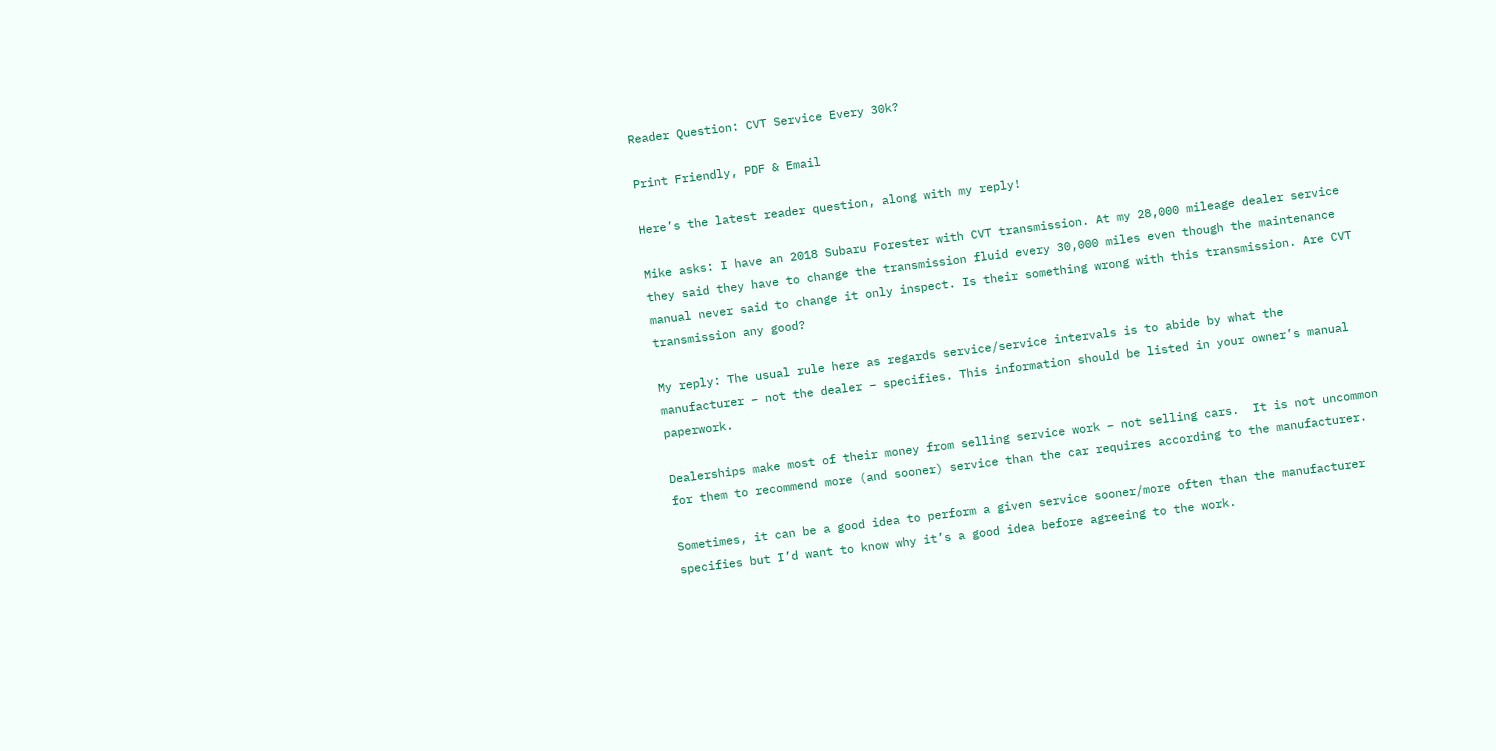Reader Question: CVT Service Every 30k?

Print Friendly, PDF & Email

Here’s the latest reader question, along with my reply!

Mike asks: I have an 2018 Subaru Forester with CVT transmission. At my 28,000 mileage dealer service they said they have to change the transmission fluid every 30,000 miles even though the maintenance manual never said to change it only inspect. Is their something wrong with this transmission. Are CVT transmission any good?

My reply: The usual rule here as regards service/service intervals is to abide by what the manufacturer – not the dealer – specifies. This information should be listed in your owner’s manual paperwork.

Dealerships make most of their money from selling service work – not selling cars.  It is not uncommon for them to recommend more (and sooner) service than the car requires according to the manufacturer.

Sometimes, it can be a good idea to perform a given service sooner/more often than the manufacturer specifies but I’d want to know why it’s a good idea before agreeing to the work.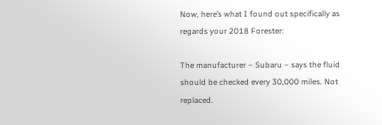Now, here’s what I found out specifically as regards your 2018 Forester:

The manufacturer – Subaru – says the fluid should be checked every 30,000 miles. Not replaced.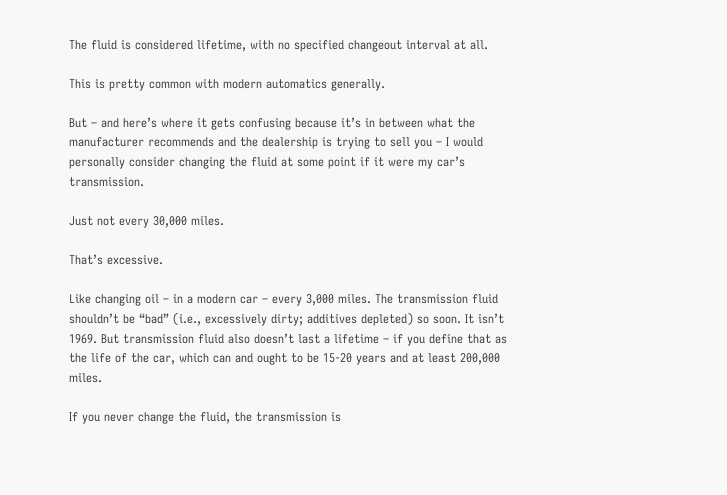The fluid is considered lifetime, with no specified changeout interval at all.

This is pretty common with modern automatics generally.

But – and here’s where it gets confusing because it’s in between what the manufacturer recommends and the dealership is trying to sell you – I would personally consider changing the fluid at some point if it were my car’s transmission.

Just not every 30,000 miles.

That’s excessive.

Like changing oil – in a modern car – every 3,000 miles. The transmission fluid shouldn’t be “bad” (i.e., excessively dirty; additives depleted) so soon. It isn’t 1969. But transmission fluid also doesn’t last a lifetime – if you define that as the life of the car, which can and ought to be 15-20 years and at least 200,000 miles.

If you never change the fluid, the transmission is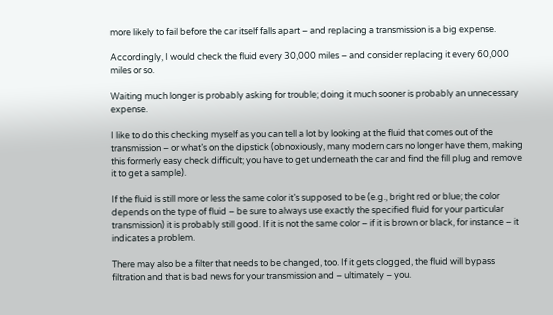more likely to fail before the car itself falls apart – and replacing a transmission is a big expense.

Accordingly, I would check the fluid every 30,000 miles – and consider replacing it every 60,000 miles or so.

Waiting much longer is probably asking for trouble; doing it much sooner is probably an unnecessary expense.

I like to do this checking myself as you can tell a lot by looking at the fluid that comes out of the transmission – or what’s on the dipstick (obnoxiously, many modern cars no longer have them, making this formerly easy check difficult; you have to get underneath the car and find the fill plug and remove it to get a sample).

If the fluid is still more or less the same color it’s supposed to be (e.g., bright red or blue; the color depends on the type of fluid – be sure to always use exactly the specified fluid for your particular transmission) it is probably still good. If it is not the same color – if it is brown or black, for instance – it indicates a problem.

There may also be a filter that needs to be changed, too. If it gets clogged, the fluid will bypass filtration and that is bad news for your transmission and – ultimately – you.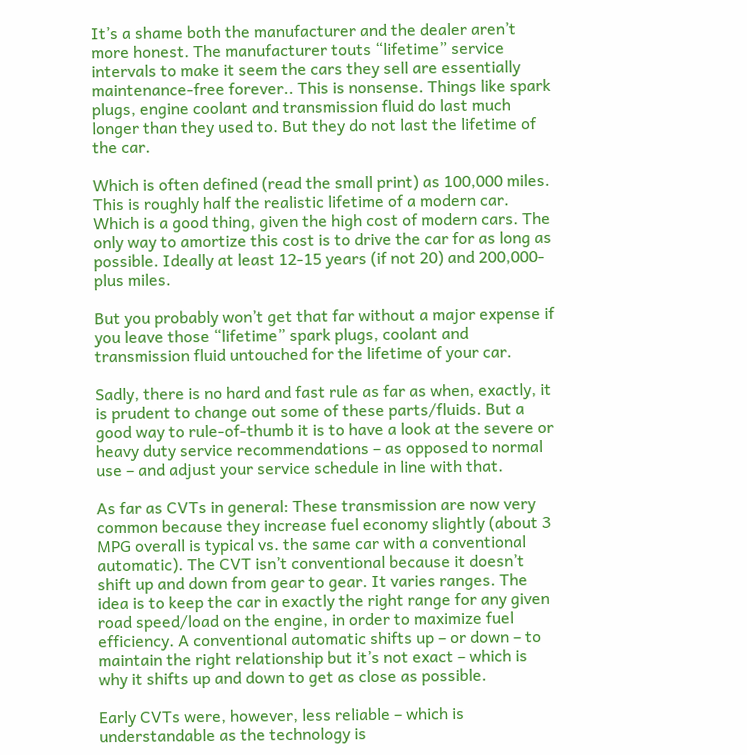It’s a shame both the manufacturer and the dealer aren’t more honest. The manufacturer touts “lifetime” service intervals to make it seem the cars they sell are essentially maintenance-free forever.. This is nonsense. Things like spark plugs, engine coolant and transmission fluid do last much longer than they used to. But they do not last the lifetime of the car.

Which is often defined (read the small print) as 100,000 miles. This is roughly half the realistic lifetime of a modern car. Which is a good thing, given the high cost of modern cars. The only way to amortize this cost is to drive the car for as long as possible. Ideally at least 12-15 years (if not 20) and 200,000-plus miles.

But you probably won’t get that far without a major expense if you leave those “lifetime” spark plugs, coolant and transmission fluid untouched for the lifetime of your car.

Sadly, there is no hard and fast rule as far as when, exactly, it is prudent to change out some of these parts/fluids. But a good way to rule-of-thumb it is to have a look at the severe or heavy duty service recommendations – as opposed to normal use – and adjust your service schedule in line with that.

As far as CVTs in general: These transmission are now very common because they increase fuel economy slightly (about 3 MPG overall is typical vs. the same car with a conventional automatic). The CVT isn’t conventional because it doesn’t shift up and down from gear to gear. It varies ranges. The idea is to keep the car in exactly the right range for any given road speed/load on the engine, in order to maximize fuel efficiency. A conventional automatic shifts up – or down – to maintain the right relationship but it’s not exact – which is why it shifts up and down to get as close as possible.

Early CVTs were, however, less reliable – which is understandable as the technology is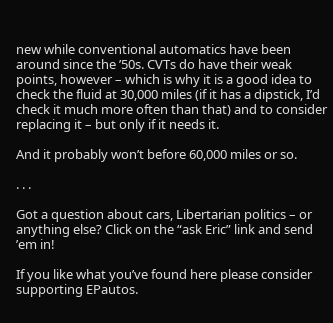new while conventional automatics have been around since the ’50s. CVTs do have their weak points, however – which is why it is a good idea to check the fluid at 30,000 miles (if it has a dipstick, I’d check it much more often than that) and to consider replacing it – but only if it needs it.

And it probably won’t before 60,000 miles or so.

. . .

Got a question about cars, Libertarian politics – or anything else? Click on the “ask Eric” link and send ’em in!

If you like what you’ve found here please consider supporting EPautos.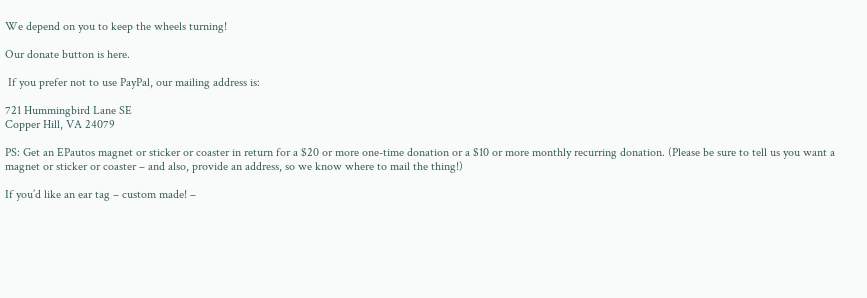We depend on you to keep the wheels turning!

Our donate button is here.

 If you prefer not to use PayPal, our mailing address is:

721 Hummingbird Lane SE
Copper Hill, VA 24079

PS: Get an EPautos magnet or sticker or coaster in return for a $20 or more one-time donation or a $10 or more monthly recurring donation. (Please be sure to tell us you want a magnet or sticker or coaster – and also, provide an address, so we know where to mail the thing!)

If you’d like an ear tag – custom made! –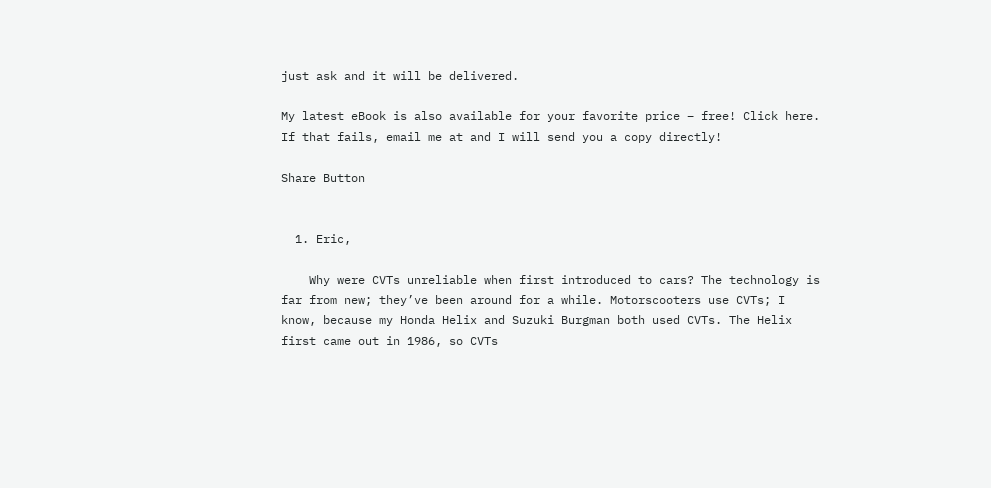just ask and it will be delivered.

My latest eBook is also available for your favorite price – free! Click here.  If that fails, email me at and I will send you a copy directly!

Share Button


  1. Eric,

    Why were CVTs unreliable when first introduced to cars? The technology is far from new; they’ve been around for a while. Motorscooters use CVTs; I know, because my Honda Helix and Suzuki Burgman both used CVTs. The Helix first came out in 1986, so CVTs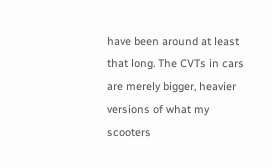have been around at least that long. The CVTs in cars are merely bigger, heavier versions of what my scooters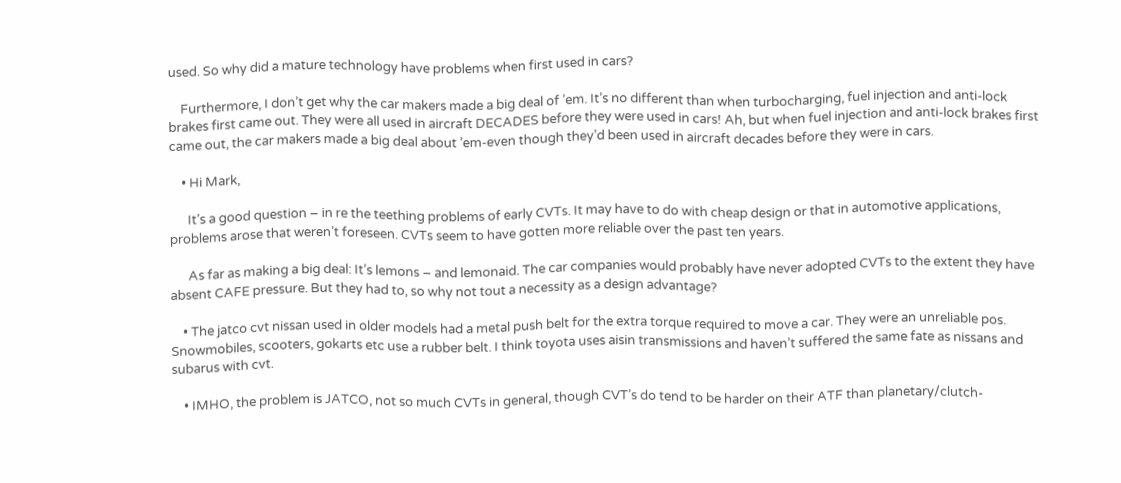used. So why did a mature technology have problems when first used in cars?

    Furthermore, I don’t get why the car makers made a big deal of ’em. It’s no different than when turbocharging, fuel injection and anti-lock brakes first came out. They were all used in aircraft DECADES before they were used in cars! Ah, but when fuel injection and anti-lock brakes first came out, the car makers made a big deal about ’em-even though they’d been used in aircraft decades before they were in cars.

    • Hi Mark,

      It’s a good question – in re the teething problems of early CVTs. It may have to do with cheap design or that in automotive applications, problems arose that weren’t foreseen. CVTs seem to have gotten more reliable over the past ten years.

      As far as making a big deal: It’s lemons – and lemonaid. The car companies would probably have never adopted CVTs to the extent they have absent CAFE pressure. But they had to, so why not tout a necessity as a design advantage?

    • The jatco cvt nissan used in older models had a metal push belt for the extra torque required to move a car. They were an unreliable pos. Snowmobiles, scooters, gokarts etc use a rubber belt. I think toyota uses aisin transmissions and haven’t suffered the same fate as nissans and subarus with cvt.

    • IMHO, the problem is JATCO, not so much CVTs in general, though CVT’s do tend to be harder on their ATF than planetary/clutch-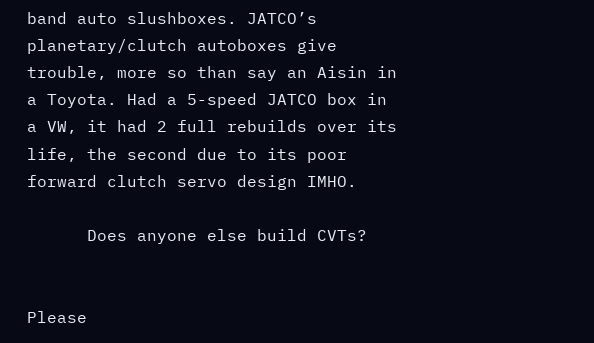band auto slushboxes. JATCO’s planetary/clutch autoboxes give trouble, more so than say an Aisin in a Toyota. Had a 5-speed JATCO box in a VW, it had 2 full rebuilds over its life, the second due to its poor forward clutch servo design IMHO.

      Does anyone else build CVTs?


Please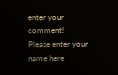enter your comment!
Please enter your name here